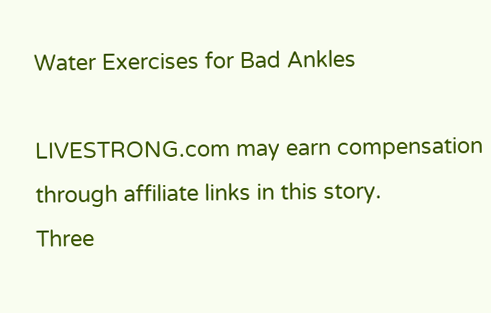Water Exercises for Bad Ankles

LIVESTRONG.com may earn compensation through affiliate links in this story.
Three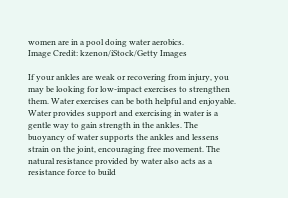women are in a pool doing water aerobics.
Image Credit: kzenon/iStock/Getty Images

If your ankles are weak or recovering from injury, you may be looking for low-impact exercises to strengthen them. Water exercises can be both helpful and enjoyable. Water provides support and exercising in water is a gentle way to gain strength in the ankles. The buoyancy of water supports the ankles and lessens strain on the joint, encouraging free movement. The natural resistance provided by water also acts as a resistance force to build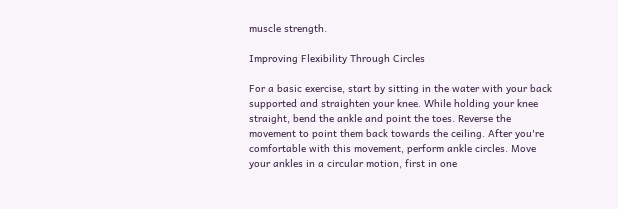muscle strength.

Improving Flexibility Through Circles

For a basic exercise, start by sitting in the water with your back supported and straighten your knee. While holding your knee straight, bend the ankle and point the toes. Reverse the movement to point them back towards the ceiling. After you're comfortable with this movement, perform ankle circles. Move your ankles in a circular motion, first in one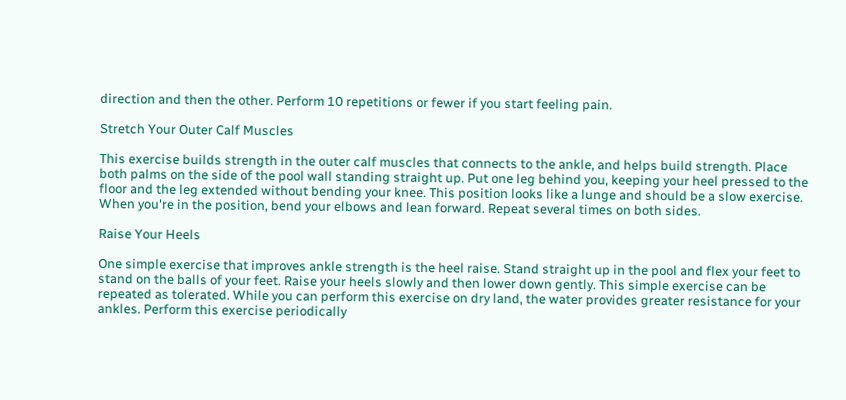direction and then the other. Perform 10 repetitions or fewer if you start feeling pain.

Stretch Your Outer Calf Muscles

This exercise builds strength in the outer calf muscles that connects to the ankle, and helps build strength. Place both palms on the side of the pool wall standing straight up. Put one leg behind you, keeping your heel pressed to the floor and the leg extended without bending your knee. This position looks like a lunge and should be a slow exercise. When you're in the position, bend your elbows and lean forward. Repeat several times on both sides.

Raise Your Heels

One simple exercise that improves ankle strength is the heel raise. Stand straight up in the pool and flex your feet to stand on the balls of your feet. Raise your heels slowly and then lower down gently. This simple exercise can be repeated as tolerated. While you can perform this exercise on dry land, the water provides greater resistance for your ankles. Perform this exercise periodically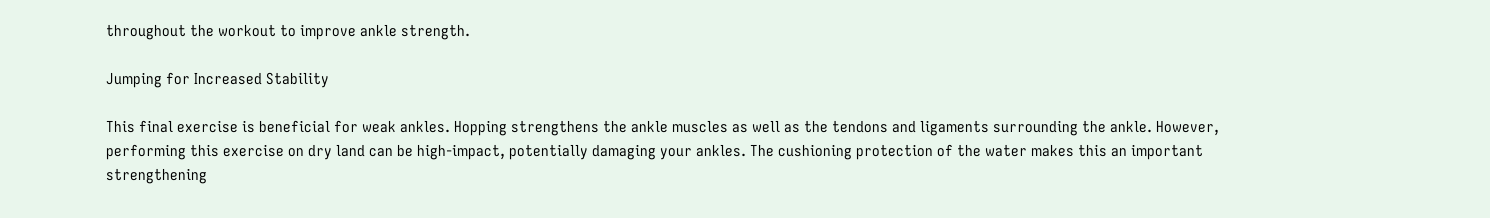throughout the workout to improve ankle strength.

Jumping for Increased Stability

This final exercise is beneficial for weak ankles. Hopping strengthens the ankle muscles as well as the tendons and ligaments surrounding the ankle. However, performing this exercise on dry land can be high-impact, potentially damaging your ankles. The cushioning protection of the water makes this an important strengthening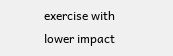exercise with lower impact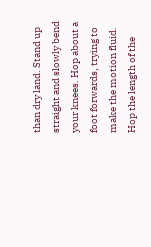than dry land. Stand up straight and slowly bend your knees. Hop about a foot forwards, trying to make the motion fluid. Hop the length of the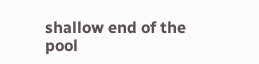shallow end of the pool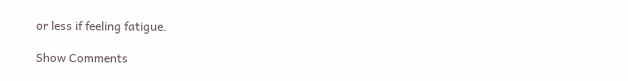or less if feeling fatigue.

Show Comments